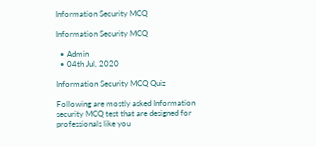Information Security MCQ

Information Security MCQ

  • Admin
  • 04th Jul, 2020

Information Security MCQ Quiz

Following are mostly asked Information security MCQ test that are designed for professionals like you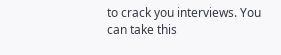to crack you interviews. You can take this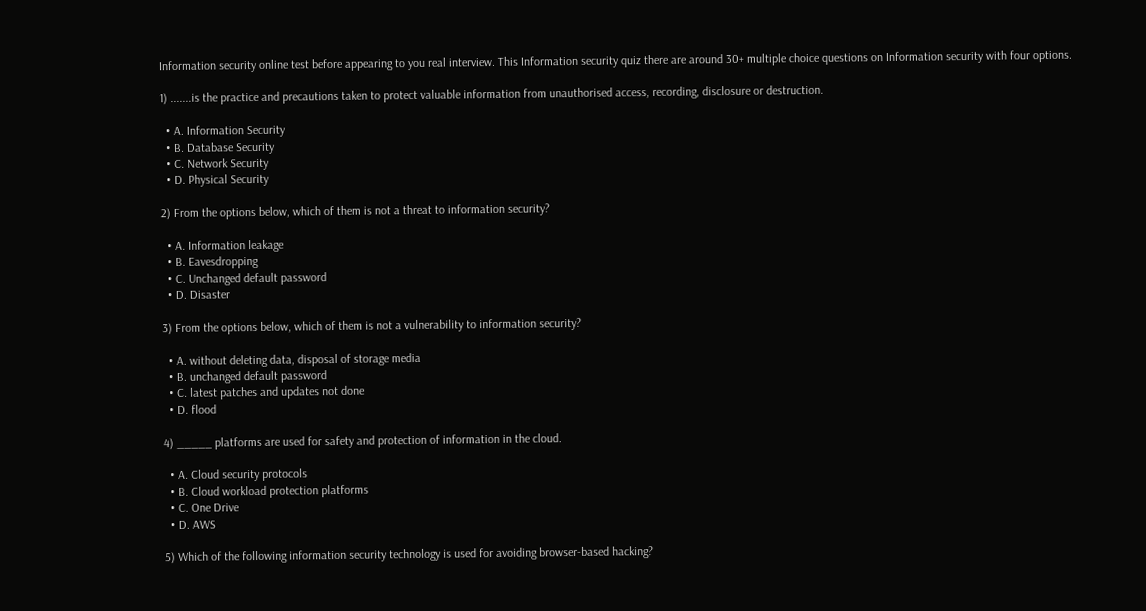Information security online test before appearing to you real interview. This Information security quiz there are around 30+ multiple choice questions on Information security with four options.

1) .......is the practice and precautions taken to protect valuable information from unauthorised access, recording, disclosure or destruction.

  • A. Information Security
  • B. Database Security
  • C. Network Security
  • D. Physical Security

2) From the options below, which of them is not a threat to information security?

  • A. Information leakage
  • B. Eavesdropping
  • C. Unchanged default password
  • D. Disaster

3) From the options below, which of them is not a vulnerability to information security?

  • A. without deleting data, disposal of storage media
  • B. unchanged default password
  • C. latest patches and updates not done
  • D. flood

4) _____ platforms are used for safety and protection of information in the cloud.

  • A. Cloud security protocols
  • B. Cloud workload protection platforms
  • C. One Drive
  • D. AWS

5) Which of the following information security technology is used for avoiding browser-based hacking?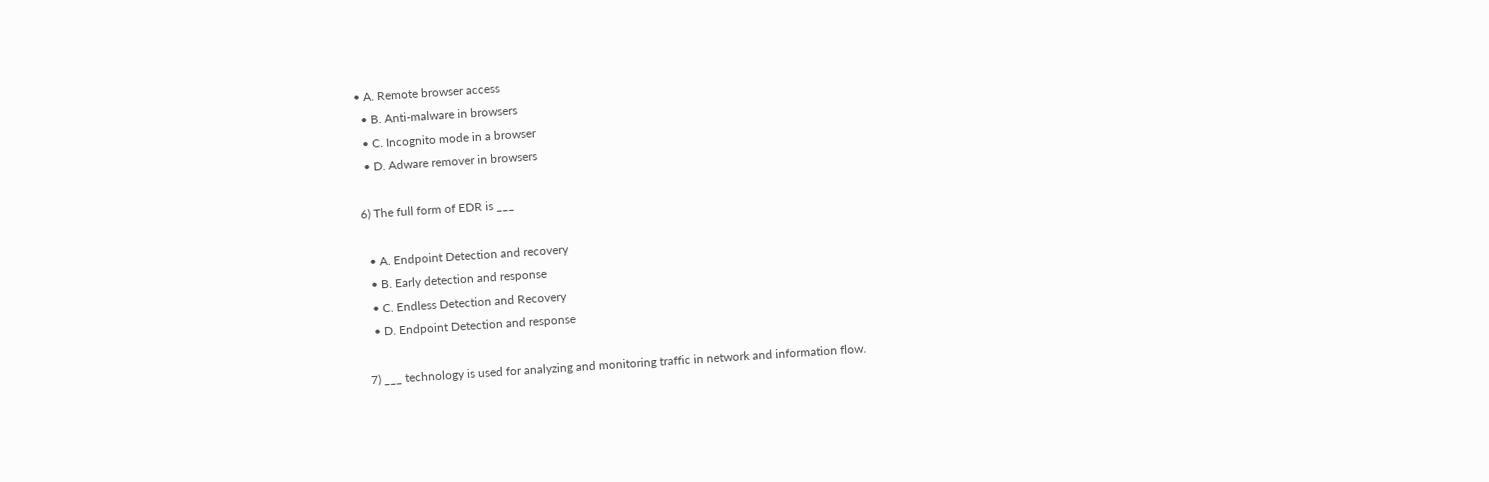• A. Remote browser access
  • B. Anti-malware in browsers
  • C. Incognito mode in a browser
  • D. Adware remover in browsers

6) The full form of EDR is ___

  • A. Endpoint Detection and recovery
  • B. Early detection and response
  • C. Endless Detection and Recovery
  • D. Endpoint Detection and response

7) ___ technology is used for analyzing and monitoring traffic in network and information flow.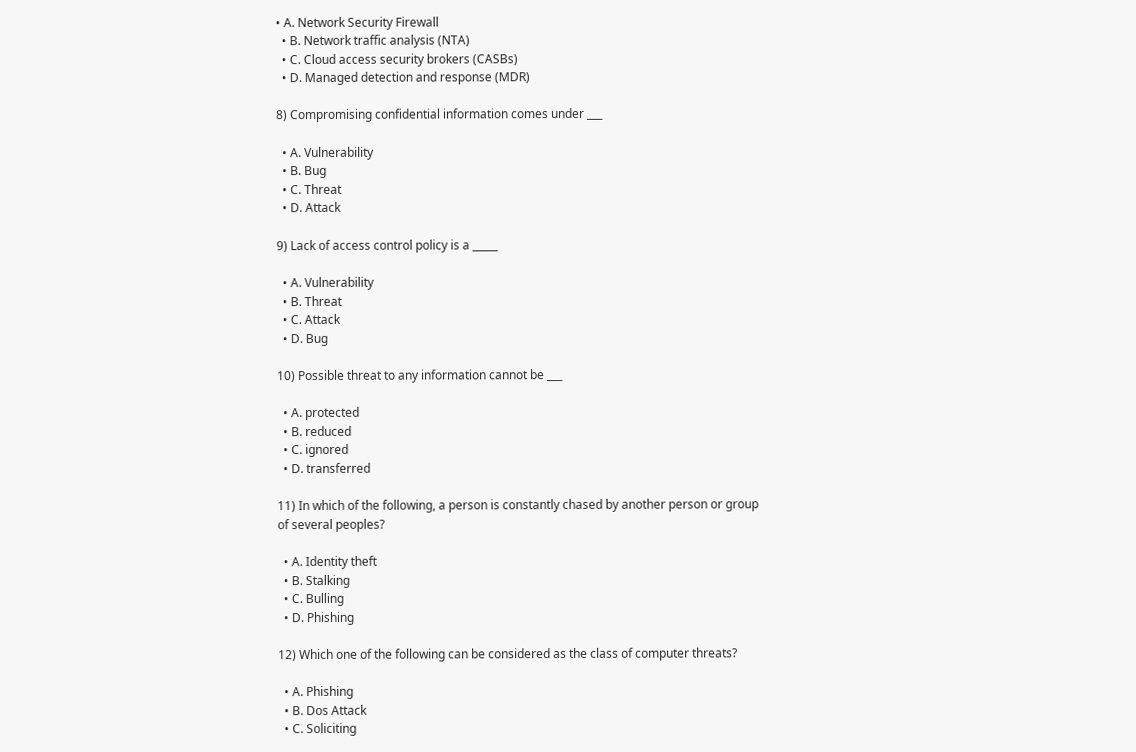• A. Network Security Firewall
  • B. Network traffic analysis (NTA)
  • C. Cloud access security brokers (CASBs)
  • D. Managed detection and response (MDR)

8) Compromising confidential information comes under ___

  • A. Vulnerability
  • B. Bug
  • C. Threat
  • D. Attack

9) Lack of access control policy is a _____

  • A. Vulnerability
  • B. Threat
  • C. Attack
  • D. Bug

10) Possible threat to any information cannot be ___

  • A. protected
  • B. reduced
  • C. ignored
  • D. transferred

11) In which of the following, a person is constantly chased by another person or group of several peoples?

  • A. Identity theft
  • B. Stalking
  • C. Bulling
  • D. Phishing

12) Which one of the following can be considered as the class of computer threats?

  • A. Phishing
  • B. Dos Attack
  • C. Soliciting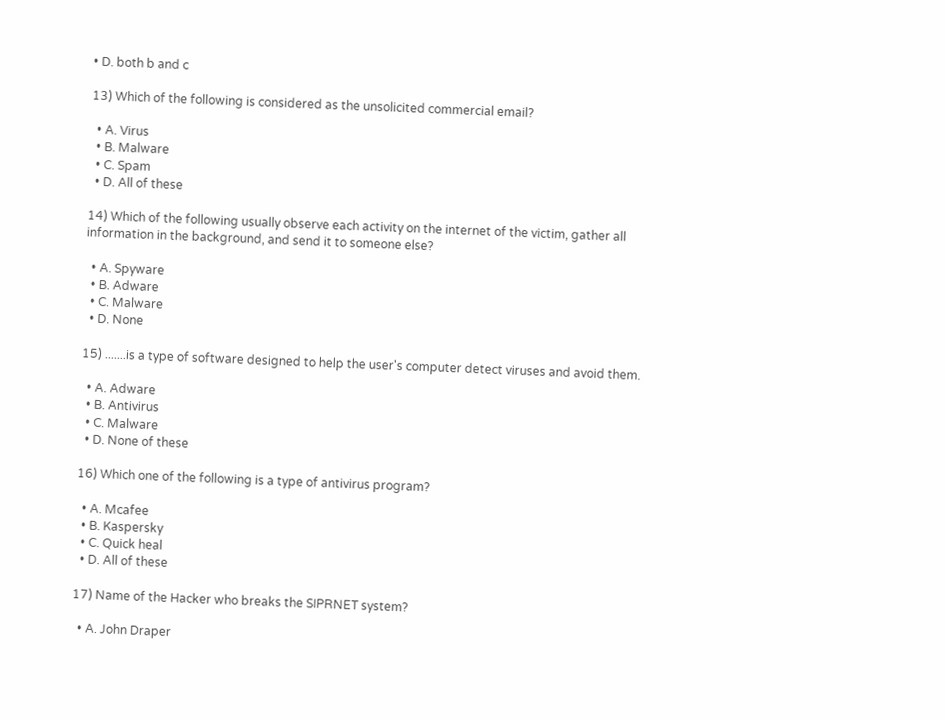• D. both b and c

13) Which of the following is considered as the unsolicited commercial email?

  • A. Virus
  • B. Malware
  • C. Spam
  • D. All of these

14) Which of the following usually observe each activity on the internet of the victim, gather all information in the background, and send it to someone else?

  • A. Spyware
  • B. Adware
  • C. Malware
  • D. None

15) .......is a type of software designed to help the user's computer detect viruses and avoid them.

  • A. Adware
  • B. Antivirus
  • C. Malware
  • D. None of these

16) Which one of the following is a type of antivirus program?

  • A. Mcafee
  • B. Kaspersky
  • C. Quick heal
  • D. All of these

17) Name of the Hacker who breaks the SIPRNET system?

  • A. John Draper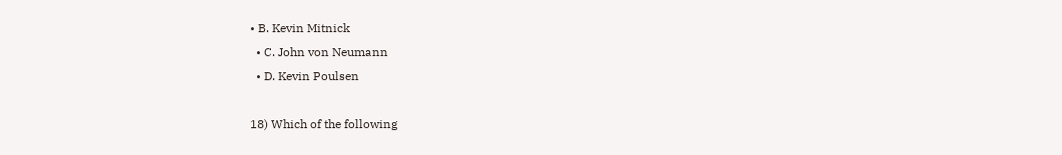• B. Kevin Mitnick
  • C. John von Neumann
  • D. Kevin Poulsen

18) Which of the following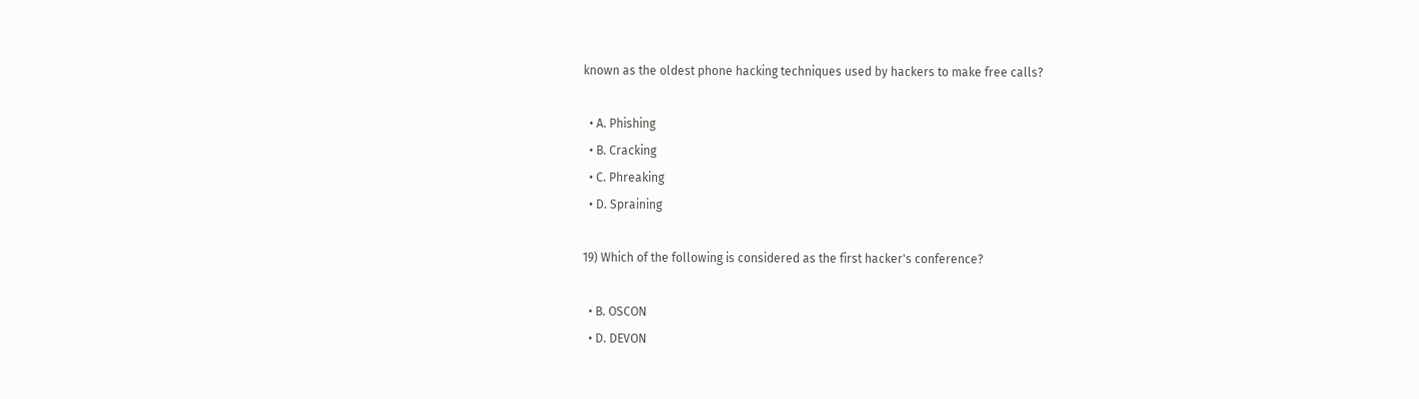known as the oldest phone hacking techniques used by hackers to make free calls?

  • A. Phishing
  • B. Cracking
  • C. Phreaking
  • D. Spraining

19) Which of the following is considered as the first hacker's conference?

  • B. OSCON
  • D. DEVON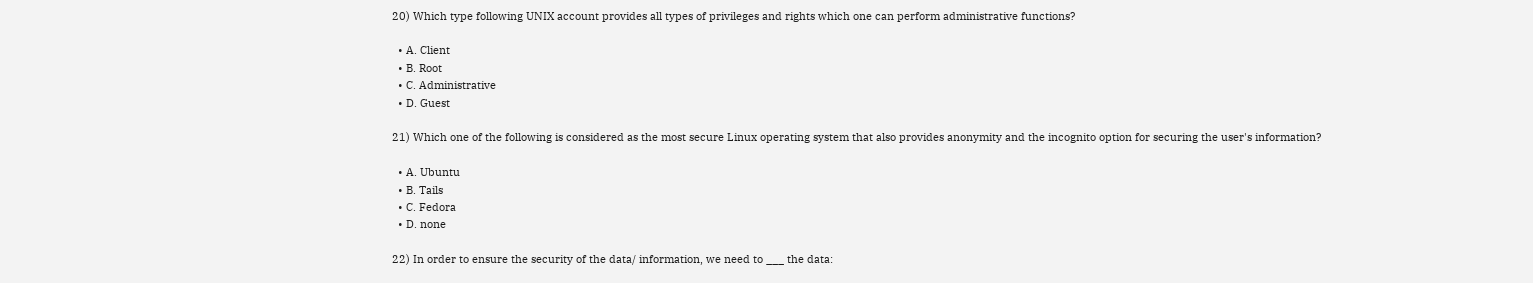20) Which type following UNIX account provides all types of privileges and rights which one can perform administrative functions?

  • A. Client
  • B. Root
  • C. Administrative
  • D. Guest

21) Which one of the following is considered as the most secure Linux operating system that also provides anonymity and the incognito option for securing the user's information?

  • A. Ubuntu
  • B. Tails
  • C. Fedora
  • D. none

22) In order to ensure the security of the data/ information, we need to ___ the data: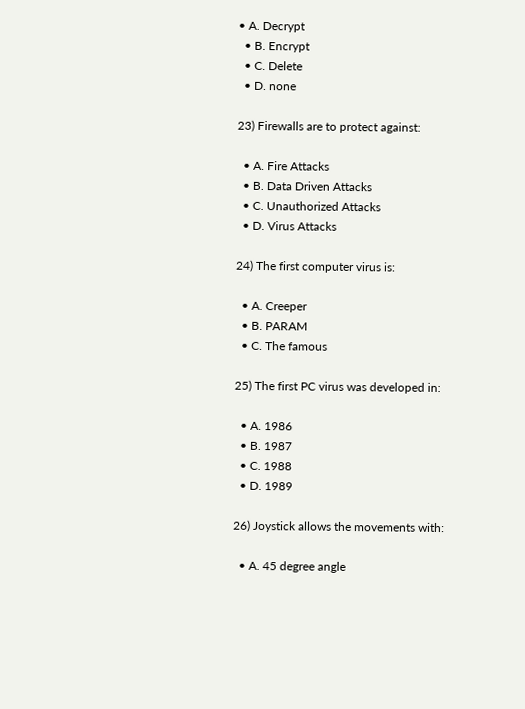• A. Decrypt
  • B. Encrypt
  • C. Delete
  • D. none

23) Firewalls are to protect against:

  • A. Fire Attacks
  • B. Data Driven Attacks
  • C. Unauthorized Attacks
  • D. Virus Attacks

24) The first computer virus is:

  • A. Creeper
  • B. PARAM
  • C. The famous

25) The first PC virus was developed in:

  • A. 1986
  • B. 1987
  • C. 1988
  • D. 1989

26) Joystick allows the movements with:

  • A. 45 degree angle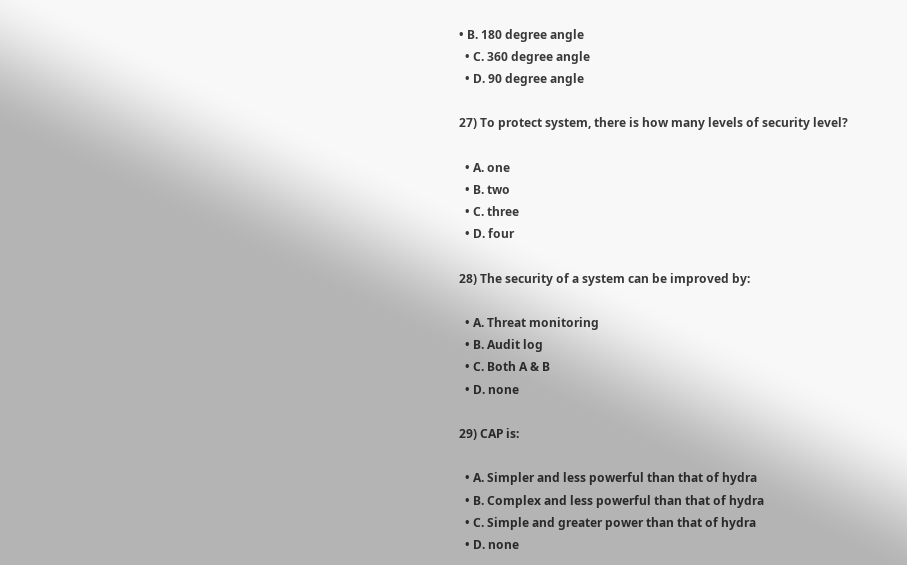• B. 180 degree angle
  • C. 360 degree angle
  • D. 90 degree angle

27) To protect system, there is how many levels of security level?

  • A. one
  • B. two
  • C. three
  • D. four

28) The security of a system can be improved by:

  • A. Threat monitoring
  • B. Audit log
  • C. Both A & B
  • D. none

29) CAP is:

  • A. Simpler and less powerful than that of hydra
  • B. Complex and less powerful than that of hydra
  • C. Simple and greater power than that of hydra
  • D. none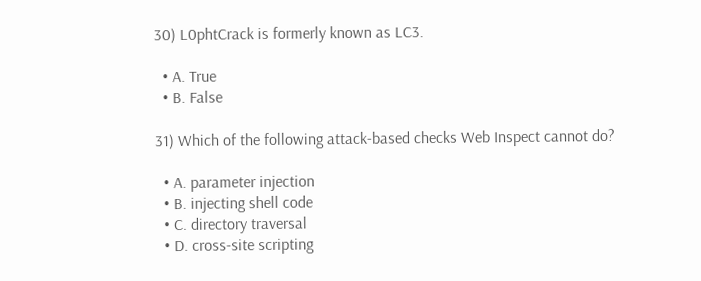30) L0phtCrack is formerly known as LC3.

  • A. True
  • B. False

31) Which of the following attack-based checks Web Inspect cannot do?

  • A. parameter injection
  • B. injecting shell code
  • C. directory traversal
  • D. cross-site scripting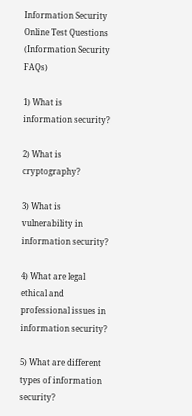Information Security Online Test Questions (Information Security FAQs)

1) What is information security?

2) What is cryptography?

3) What is vulnerability in information security?

4) What are legal ethical and professional issues in information security?

5) What are different types of information security?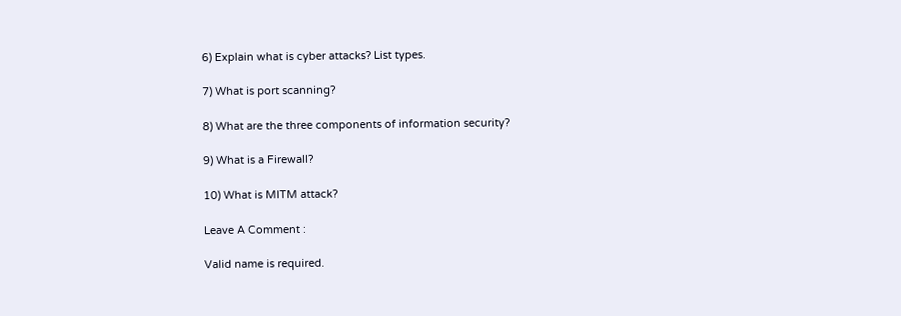6) Explain what is cyber attacks? List types.

7) What is port scanning?

8) What are the three components of information security?

9) What is a Firewall?

10) What is MITM attack?

Leave A Comment :

Valid name is required.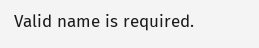Valid name is required.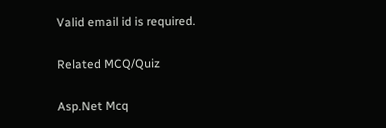Valid email id is required.

Related MCQ/Quiz

Asp.Net Mcq